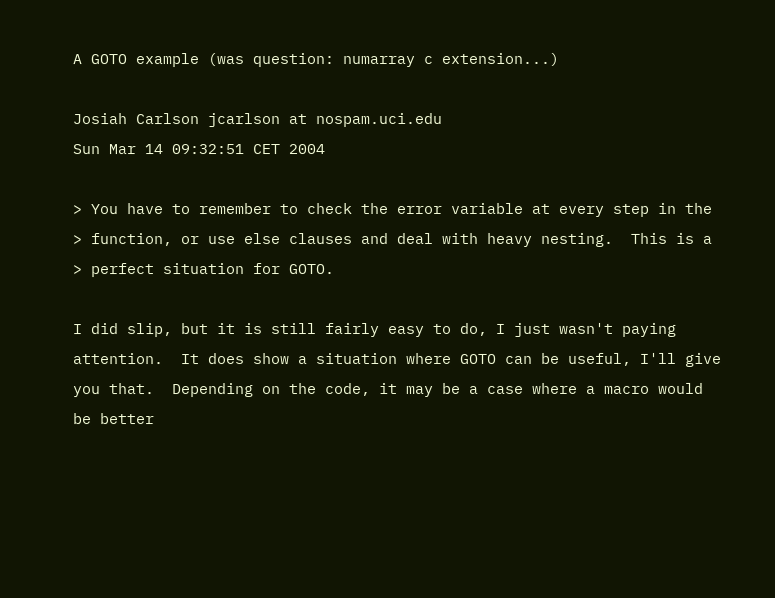A GOTO example (was question: numarray c extension...)

Josiah Carlson jcarlson at nospam.uci.edu
Sun Mar 14 09:32:51 CET 2004

> You have to remember to check the error variable at every step in the
> function, or use else clauses and deal with heavy nesting.  This is a
> perfect situation for GOTO.

I did slip, but it is still fairly easy to do, I just wasn't paying
attention.  It does show a situation where GOTO can be useful, I'll give
you that.  Depending on the code, it may be a case where a macro would
be better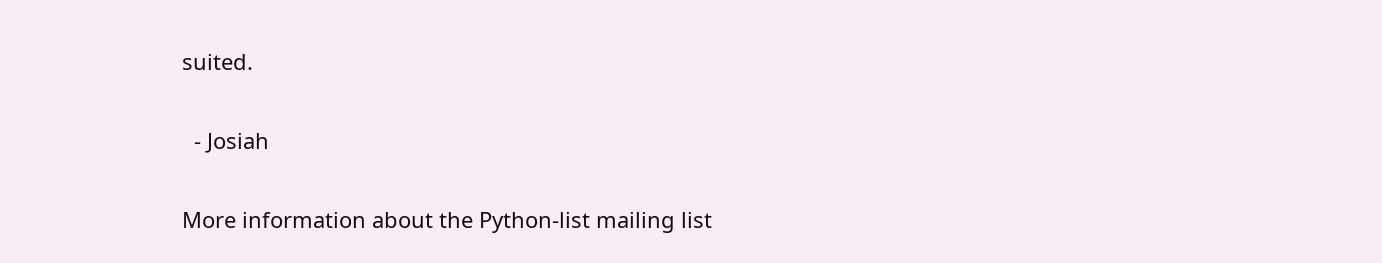suited.

  - Josiah

More information about the Python-list mailing list